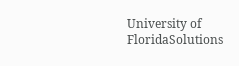University of FloridaSolutions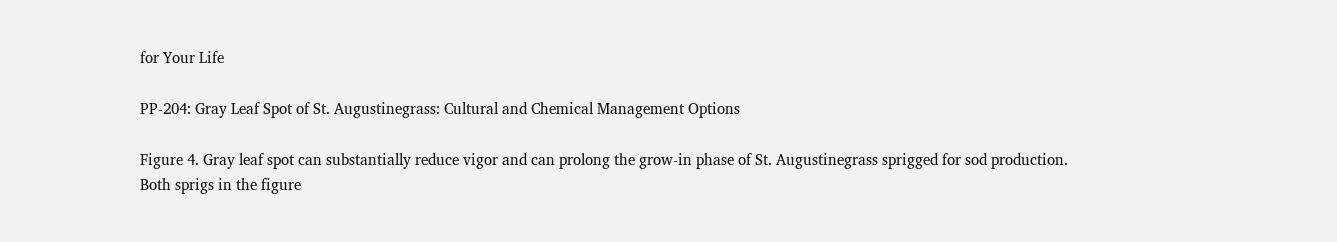for Your Life

PP-204: Gray Leaf Spot of St. Augustinegrass: Cultural and Chemical Management Options

Figure 4. Gray leaf spot can substantially reduce vigor and can prolong the grow-in phase of St. Augustinegrass sprigged for sod production. Both sprigs in the figure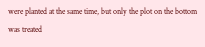were planted at the same time, but only the plot on the bottom was treated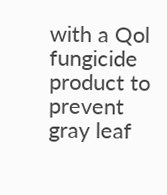with a Qol fungicide product to prevent gray leaf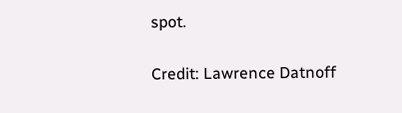spot.

Credit: Lawrence Datnoff